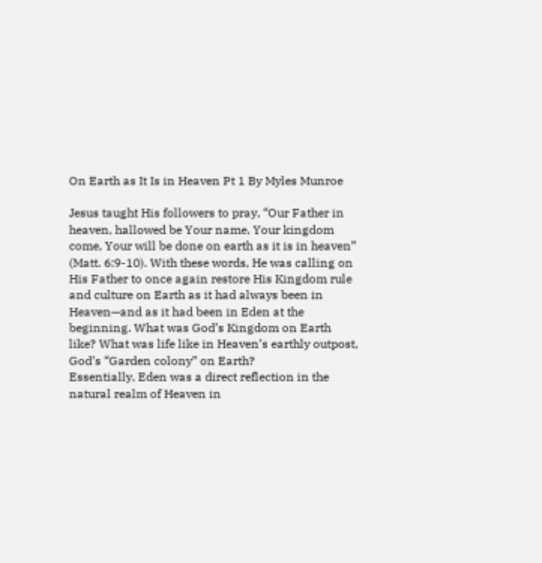On Earth as It Is in Heaven Pt 1 By Myles Munroe

Jesus taught His followers to pray, “Our Father in heaven, hallowed be Your name, Your kingdom come, Your will be done on earth as it is in heaven” (Matt. 6:9-10). With these words, He was calling on His Father to once again restore His Kingdom rule and culture on Earth as it had always been in Heaven—and as it had been in Eden at the beginning. What was God’s Kingdom on Earth like? What was life like in Heaven’s earthly outpost, God’s “Garden colony” on Earth?
Essentially, Eden was a direct reflection in the natural realm of Heaven in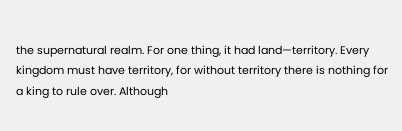the supernatural realm. For one thing, it had land—territory. Every kingdom must have territory, for without territory there is nothing for a king to rule over. Although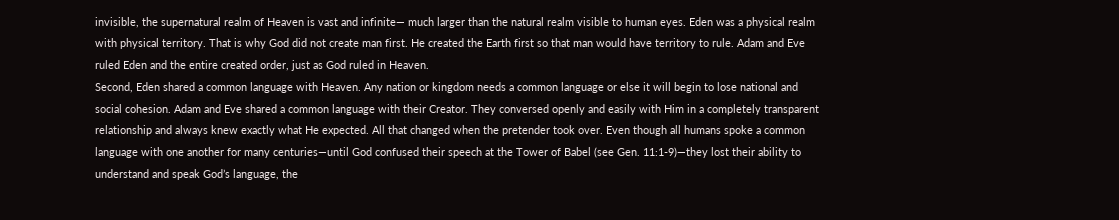invisible, the supernatural realm of Heaven is vast and infinite— much larger than the natural realm visible to human eyes. Eden was a physical realm with physical territory. That is why God did not create man first. He created the Earth first so that man would have territory to rule. Adam and Eve ruled Eden and the entire created order, just as God ruled in Heaven.
Second, Eden shared a common language with Heaven. Any nation or kingdom needs a common language or else it will begin to lose national and social cohesion. Adam and Eve shared a common language with their Creator. They conversed openly and easily with Him in a completely transparent relationship and always knew exactly what He expected. All that changed when the pretender took over. Even though all humans spoke a common language with one another for many centuries—until God confused their speech at the Tower of Babel (see Gen. 11:1-9)—they lost their ability to understand and speak God’s language, the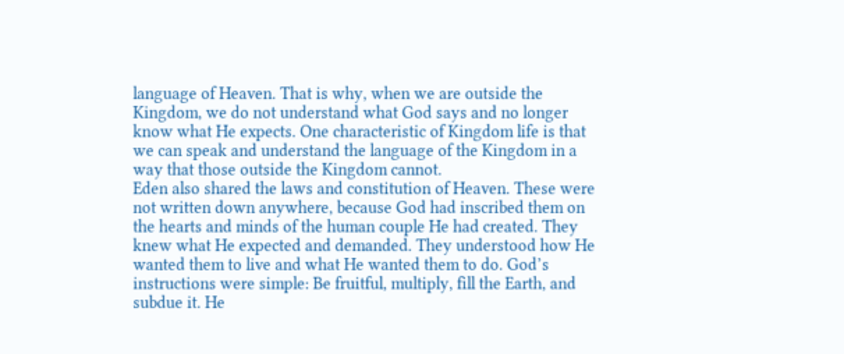language of Heaven. That is why, when we are outside the Kingdom, we do not understand what God says and no longer know what He expects. One characteristic of Kingdom life is that we can speak and understand the language of the Kingdom in a way that those outside the Kingdom cannot.
Eden also shared the laws and constitution of Heaven. These were not written down anywhere, because God had inscribed them on the hearts and minds of the human couple He had created. They knew what He expected and demanded. They understood how He wanted them to live and what He wanted them to do. God’s instructions were simple: Be fruitful, multiply, fill the Earth, and subdue it. He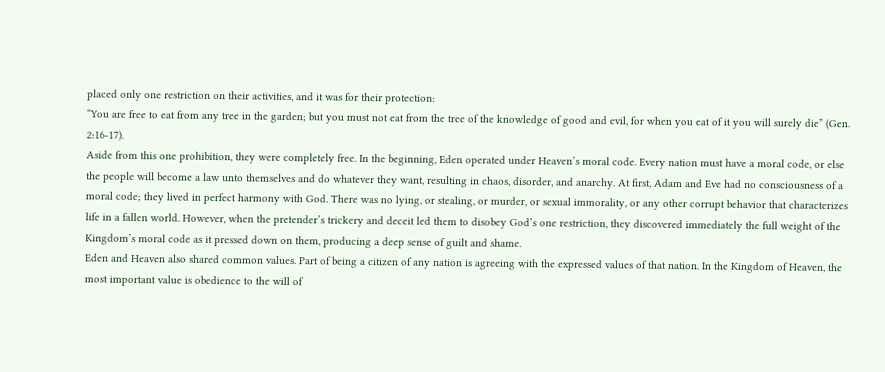placed only one restriction on their activities, and it was for their protection:
“You are free to eat from any tree in the garden; but you must not eat from the tree of the knowledge of good and evil, for when you eat of it you will surely die” (Gen. 2:16-17).
Aside from this one prohibition, they were completely free. In the beginning, Eden operated under Heaven’s moral code. Every nation must have a moral code, or else the people will become a law unto themselves and do whatever they want, resulting in chaos, disorder, and anarchy. At first, Adam and Eve had no consciousness of a moral code; they lived in perfect harmony with God. There was no lying, or stealing, or murder, or sexual immorality, or any other corrupt behavior that characterizes life in a fallen world. However, when the pretender’s trickery and deceit led them to disobey God’s one restriction, they discovered immediately the full weight of the Kingdom’s moral code as it pressed down on them, producing a deep sense of guilt and shame.
Eden and Heaven also shared common values. Part of being a citizen of any nation is agreeing with the expressed values of that nation. In the Kingdom of Heaven, the most important value is obedience to the will of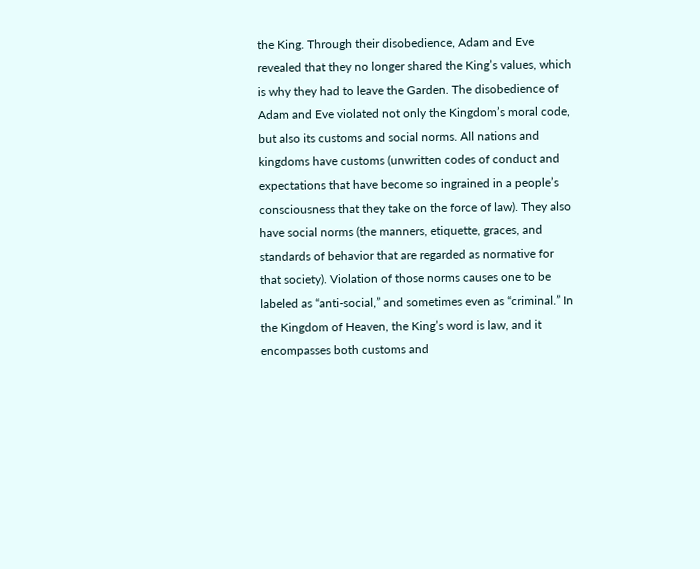the King. Through their disobedience, Adam and Eve revealed that they no longer shared the King’s values, which is why they had to leave the Garden. The disobedience of Adam and Eve violated not only the Kingdom’s moral code, but also its customs and social norms. All nations and kingdoms have customs (unwritten codes of conduct and expectations that have become so ingrained in a people’s consciousness that they take on the force of law). They also have social norms (the manners, etiquette, graces, and standards of behavior that are regarded as normative for that society). Violation of those norms causes one to be labeled as “anti-social,” and sometimes even as “criminal.” In the Kingdom of Heaven, the King’s word is law, and it encompasses both customs and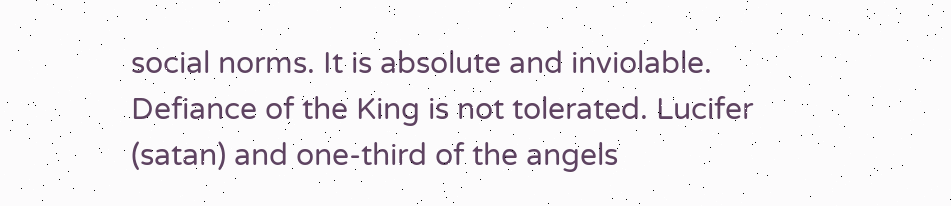social norms. It is absolute and inviolable. Defiance of the King is not tolerated. Lucifer (satan) and one-third of the angels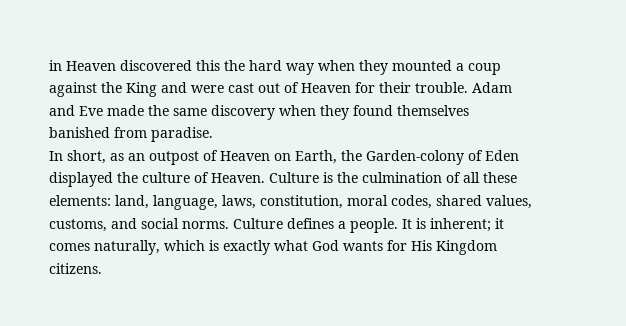in Heaven discovered this the hard way when they mounted a coup against the King and were cast out of Heaven for their trouble. Adam and Eve made the same discovery when they found themselves banished from paradise.
In short, as an outpost of Heaven on Earth, the Garden-colony of Eden displayed the culture of Heaven. Culture is the culmination of all these elements: land, language, laws, constitution, moral codes, shared values, customs, and social norms. Culture defines a people. It is inherent; it comes naturally, which is exactly what God wants for His Kingdom citizens.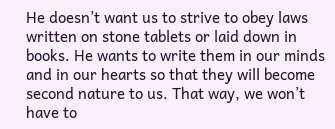He doesn’t want us to strive to obey laws written on stone tablets or laid down in books. He wants to write them in our minds and in our hearts so that they will become second nature to us. That way, we won’t have to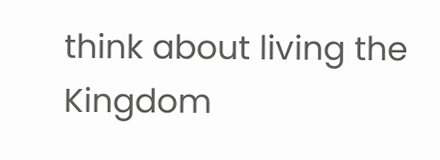think about living the Kingdom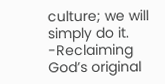culture; we will simply do it.
-Reclaiming God’s original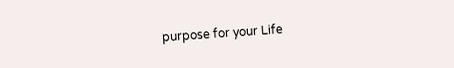purpose for your Life